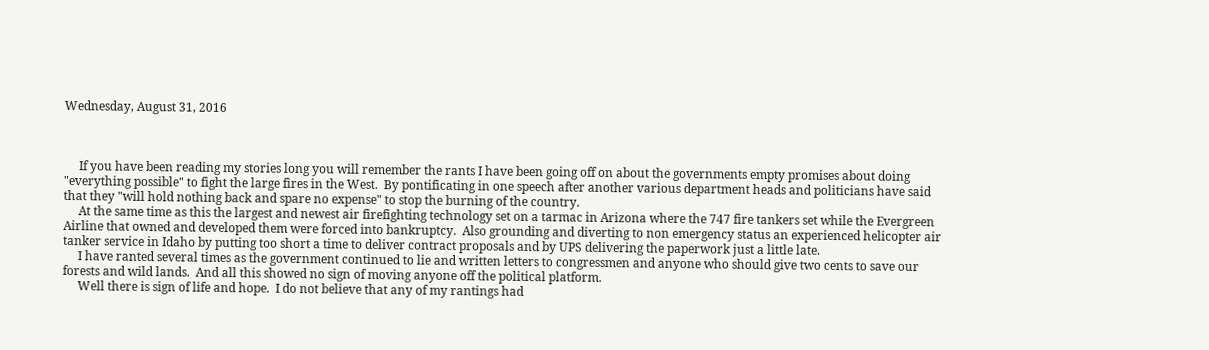Wednesday, August 31, 2016



     If you have been reading my stories long you will remember the rants I have been going off on about the governments empty promises about doing "everything possible" to fight the large fires in the West.  By pontificating in one speech after another various department heads and politicians have said that they "will hold nothing back and spare no expense" to stop the burning of the country.
     At the same time as this the largest and newest air firefighting technology set on a tarmac in Arizona where the 747 fire tankers set while the Evergreen Airline that owned and developed them were forced into bankruptcy.  Also grounding and diverting to non emergency status an experienced helicopter air tanker service in Idaho by putting too short a time to deliver contract proposals and by UPS delivering the paperwork just a little late.
     I have ranted several times as the government continued to lie and written letters to congressmen and anyone who should give two cents to save our forests and wild lands.  And all this showed no sign of moving anyone off the political platform.
     Well there is sign of life and hope.  I do not believe that any of my rantings had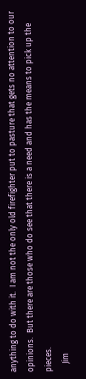anything to do with it.  I am not the only old firefighter put to pasture that gets no attention to our opinions.  But there are those who do see that there is a need and has the means to pick up the pieces.
    Jim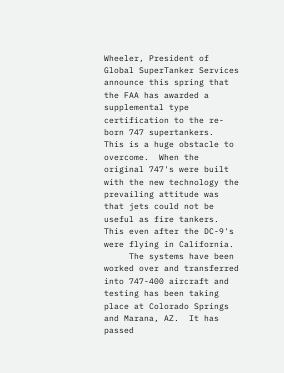Wheeler, President of Global SuperTanker Services announce this spring that the FAA has awarded a supplemental type certification to the re-born 747 supertankers.  This is a huge obstacle to overcome.  When the original 747's were built with the new technology the prevailing attitude was that jets could not be useful as fire tankers.  This even after the DC-9's were flying in California.
     The systems have been worked over and transferred into 747-400 aircraft and testing has been taking place at Colorado Springs and Marana, AZ.  It has passed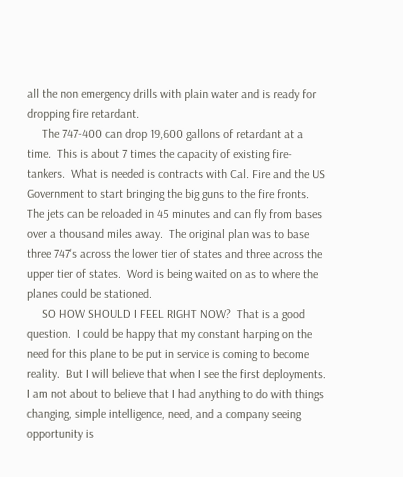all the non emergency drills with plain water and is ready for dropping fire retardant.
     The 747-400 can drop 19,600 gallons of retardant at a time.  This is about 7 times the capacity of existing fire-tankers.  What is needed is contracts with Cal. Fire and the US Government to start bringing the big guns to the fire fronts.  The jets can be reloaded in 45 minutes and can fly from bases  over a thousand miles away.  The original plan was to base three 747's across the lower tier of states and three across the upper tier of states.  Word is being waited on as to where the planes could be stationed.
     SO HOW SHOULD I FEEL RIGHT NOW?  That is a good question.  I could be happy that my constant harping on the need for this plane to be put in service is coming to become reality.  But I will believe that when I see the first deployments.  I am not about to believe that I had anything to do with things changing, simple intelligence, need, and a company seeing opportunity is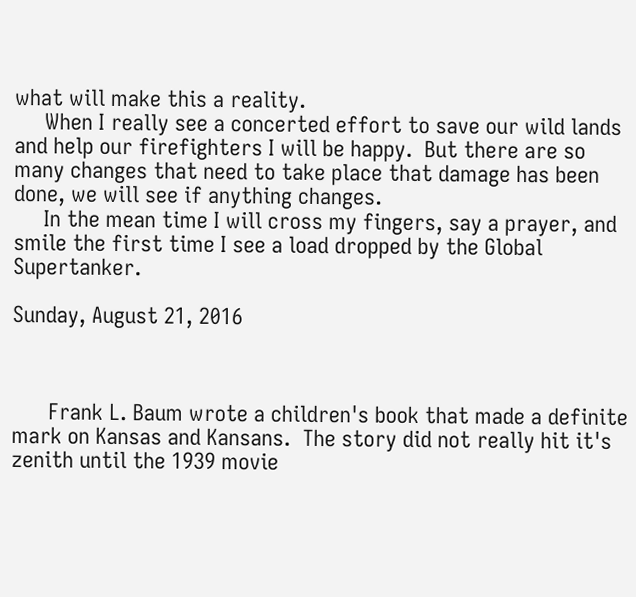what will make this a reality.
     When I really see a concerted effort to save our wild lands and help our firefighters I will be happy.  But there are so many changes that need to take place that damage has been done, we will see if anything changes.
     In the mean time I will cross my fingers, say a prayer, and smile the first time I see a load dropped by the Global Supertanker.

Sunday, August 21, 2016



      Frank L. Baum wrote a children's book that made a definite mark on Kansas and Kansans.  The story did not really hit it's zenith until the 1939 movie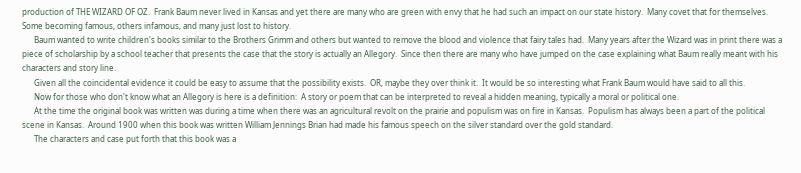production of THE WIZARD OF OZ.  Frank Baum never lived in Kansas and yet there are many who are green with envy that he had such an impact on our state history.  Many covet that for themselves.  Some becoming famous, others infamous, and many just lost to history.
      Baum wanted to write children's books similar to the Brothers Grimm and others but wanted to remove the blood and violence that fairy tales had.  Many years after the Wizard was in print there was a piece of scholarship by a school teacher that presents the case that the story is actually an Allegory.  Since then there are many who have jumped on the case explaining what Baum really meant with his characters and story line.
      Given all the coincidental evidence it could be easy to assume that the possibility exists.  OR, maybe they over think it.  It would be so interesting what Frank Baum would have said to all this.
      Now for those who don't know what an Allegory is here is a definition:  A story or poem that can be interpreted to reveal a hidden meaning, typically a moral or political one.
      At the time the original book was written was during a time when there was an agricultural revolt on the prairie and populism was on fire in Kansas.  Populism has always been a part of the political scene in Kansas.  Around 1900 when this book was written William Jennings Brian had made his famous speech on the silver standard over the gold standard.
      The characters and case put forth that this book was a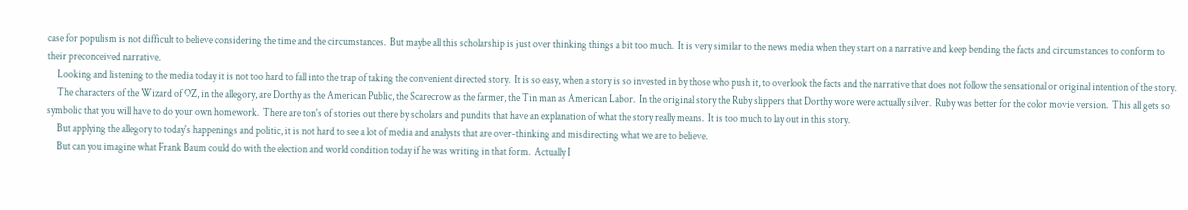case for populism is not difficult to believe considering the time and the circumstances.  But maybe all this scholarship is just over thinking things a bit too much.  It is very similar to the news media when they start on a narrative and keep bending the facts and circumstances to conform to their preconceived narrative.
     Looking and listening to the media today it is not too hard to fall into the trap of taking the convenient directed story.  It is so easy, when a story is so invested in by those who push it, to overlook the facts and the narrative that does not follow the sensational or original intention of the story.
     The characters of the Wizard of OZ, in the allegory, are Dorthy as the American Public, the Scarecrow as the farmer, the Tin man as American Labor.  In the original story the Ruby slippers that Dorthy wore were actually silver.  Ruby was better for the color movie version.  This all gets so symbolic that you will have to do your own homework.  There are ton's of stories out there by scholars and pundits that have an explanation of what the story really means.  It is too much to lay out in this story.
     But applying the allegory to today's happenings and politic, it is not hard to see a lot of media and analysts that are over-thinking and misdirecting what we are to believe.
     But can you imagine what Frank Baum could do with the election and world condition today if he was writing in that form.  Actually I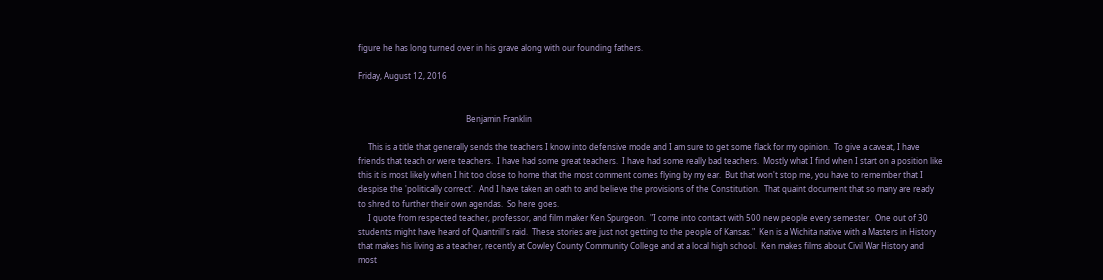figure he has long turned over in his grave along with our founding fathers.

Friday, August 12, 2016


                                                      Benjamin Franklin

     This is a title that generally sends the teachers I know into defensive mode and I am sure to get some flack for my opinion.  To give a caveat, I have friends that teach or were teachers.  I have had some great teachers.  I have had some really bad teachers.  Mostly what I find when I start on a position like this it is most likely when I hit too close to home that the most comment comes flying by my ear.  But that won't stop me, you have to remember that I despise the 'politically correct'.  And I have taken an oath to and believe the provisions of the Constitution.  That quaint document that so many are ready to shred to further their own agendas.  So here goes.
     I quote from respected teacher, professor, and film maker Ken Spurgeon.  "I come into contact with 500 new people every semester.  One out of 30 students might have heard of Quantrill's raid.  These stories are just not getting to the people of Kansas."  Ken is a Wichita native with a Masters in History that makes his living as a teacher, recently at Cowley County Community College and at a local high school.  Ken makes films about Civil War History and most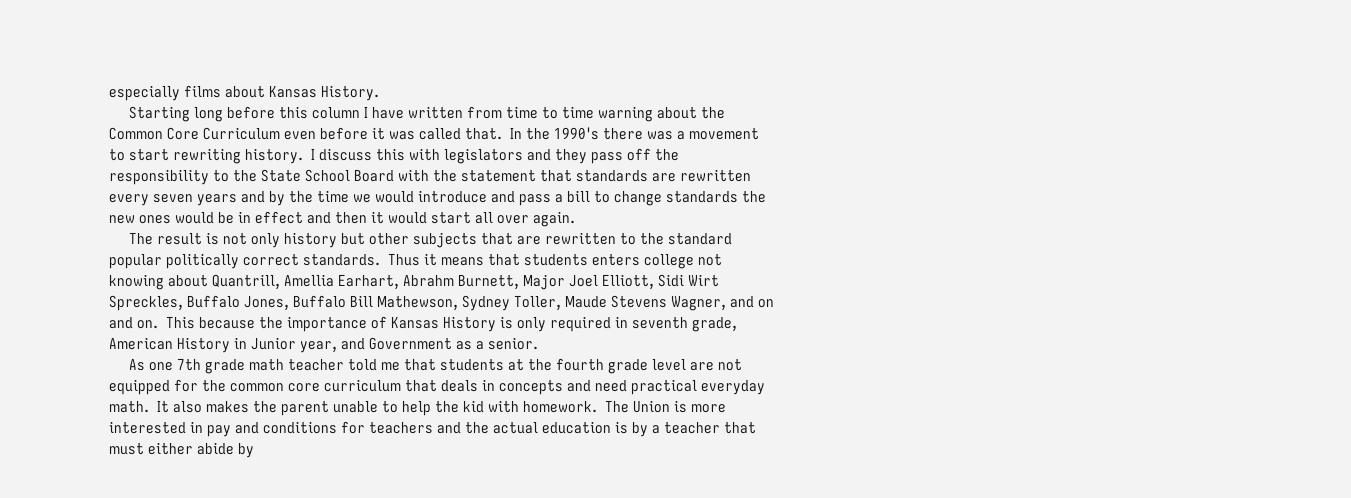especially films about Kansas History.
     Starting long before this column I have written from time to time warning about the Common Core Curriculum even before it was called that.  In the 1990's there was a movement to start rewriting history.  I discuss this with legislators and they pass off the responsibility to the State School Board with the statement that standards are rewritten every seven years and by the time we would introduce and pass a bill to change standards the new ones would be in effect and then it would start all over again.
     The result is not only history but other subjects that are rewritten to the standard popular politically correct standards.  Thus it means that students enters college not knowing about Quantrill, Amellia Earhart, Abrahm Burnett, Major Joel Elliott, Sidi Wirt Spreckles, Buffalo Jones, Buffalo Bill Mathewson, Sydney Toller, Maude Stevens Wagner, and on and on.  This because the importance of Kansas History is only required in seventh grade, American History in Junior year, and Government as a senior.
     As one 7th grade math teacher told me that students at the fourth grade level are not equipped for the common core curriculum that deals in concepts and need practical everyday math.  It also makes the parent unable to help the kid with homework.  The Union is more interested in pay and conditions for teachers and the actual education is by a teacher that must either abide by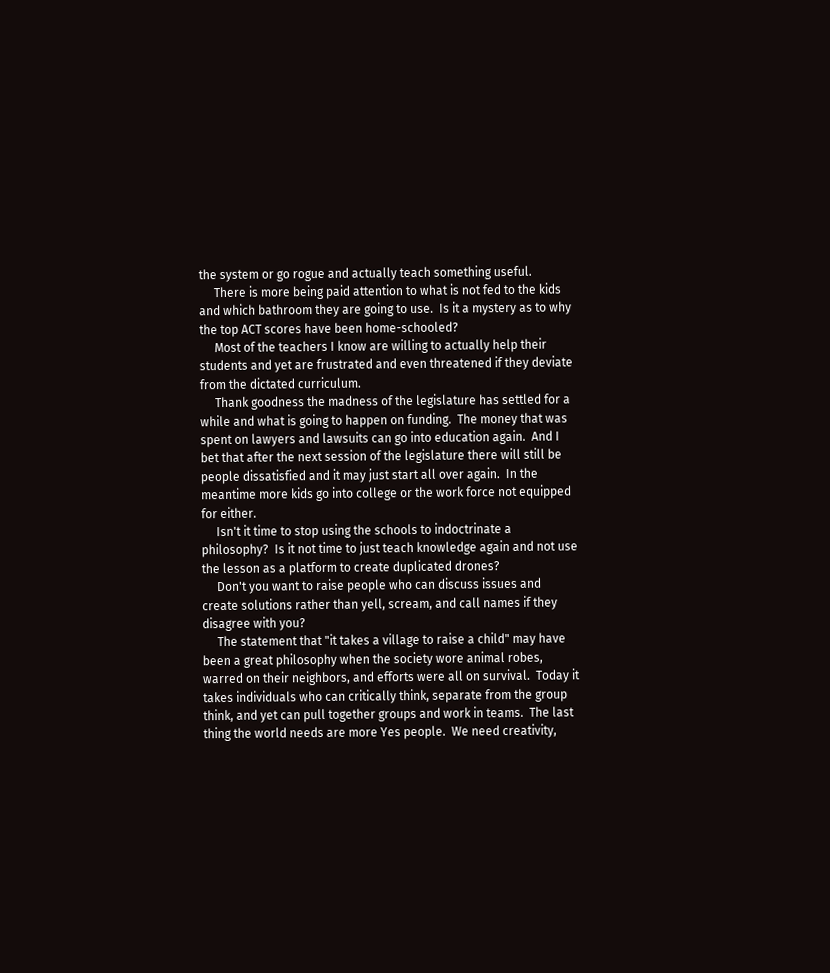the system or go rogue and actually teach something useful.
     There is more being paid attention to what is not fed to the kids and which bathroom they are going to use.  Is it a mystery as to why the top ACT scores have been home-schooled?
     Most of the teachers I know are willing to actually help their students and yet are frustrated and even threatened if they deviate from the dictated curriculum.
     Thank goodness the madness of the legislature has settled for a while and what is going to happen on funding.  The money that was spent on lawyers and lawsuits can go into education again.  And I bet that after the next session of the legislature there will still be people dissatisfied and it may just start all over again.  In the meantime more kids go into college or the work force not equipped for either.
     Isn't it time to stop using the schools to indoctrinate a philosophy?  Is it not time to just teach knowledge again and not use the lesson as a platform to create duplicated drones?
     Don't you want to raise people who can discuss issues and create solutions rather than yell, scream, and call names if they disagree with you?
     The statement that "it takes a village to raise a child" may have been a great philosophy when the society wore animal robes, warred on their neighbors, and efforts were all on survival.  Today it takes individuals who can critically think, separate from the group think, and yet can pull together groups and work in teams.  The last thing the world needs are more Yes people.  We need creativity,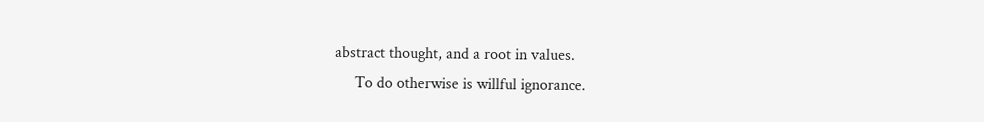abstract thought, and a root in values.
     To do otherwise is willful ignorance.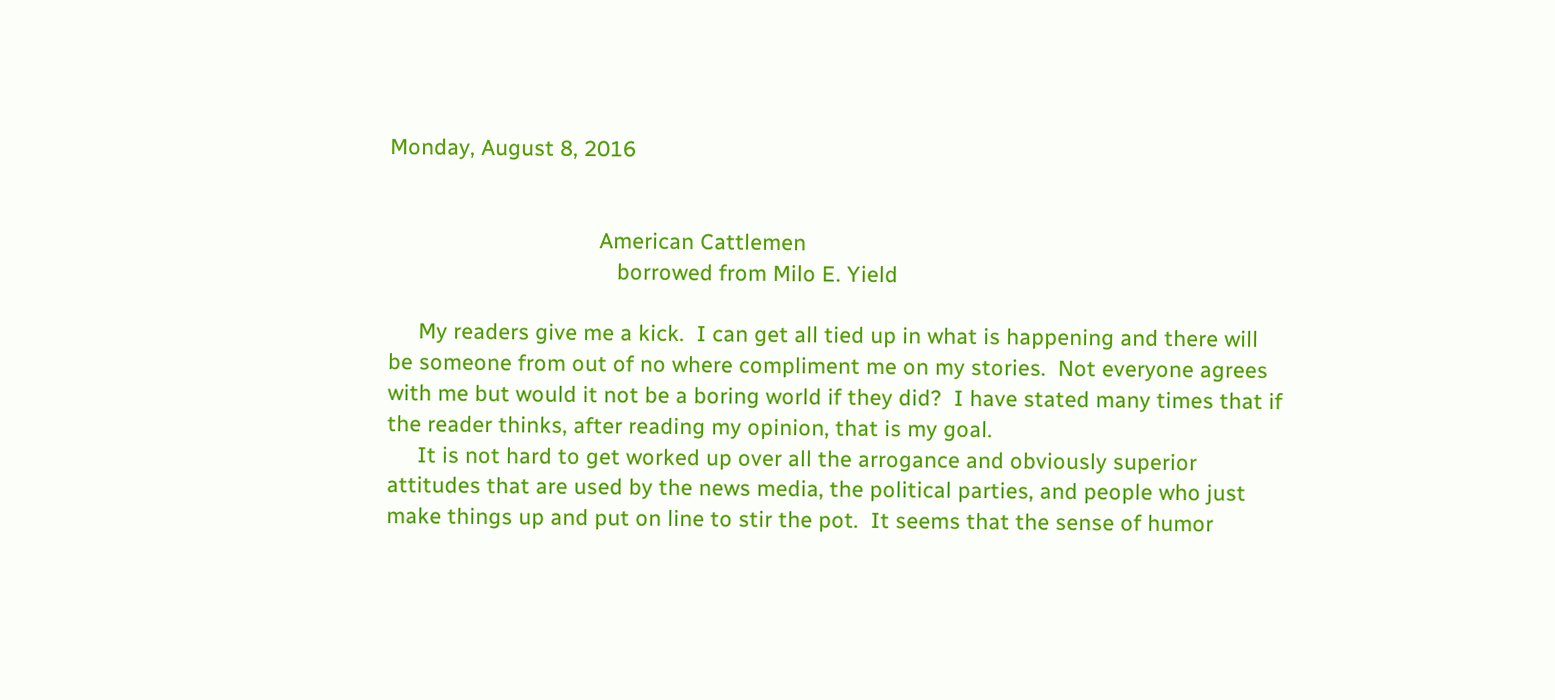Monday, August 8, 2016


                                   American Cattlemen
                                      borrowed from Milo E. Yield

     My readers give me a kick.  I can get all tied up in what is happening and there will be someone from out of no where compliment me on my stories.  Not everyone agrees with me but would it not be a boring world if they did?  I have stated many times that if the reader thinks, after reading my opinion, that is my goal.
     It is not hard to get worked up over all the arrogance and obviously superior attitudes that are used by the news media, the political parties, and people who just make things up and put on line to stir the pot.  It seems that the sense of humor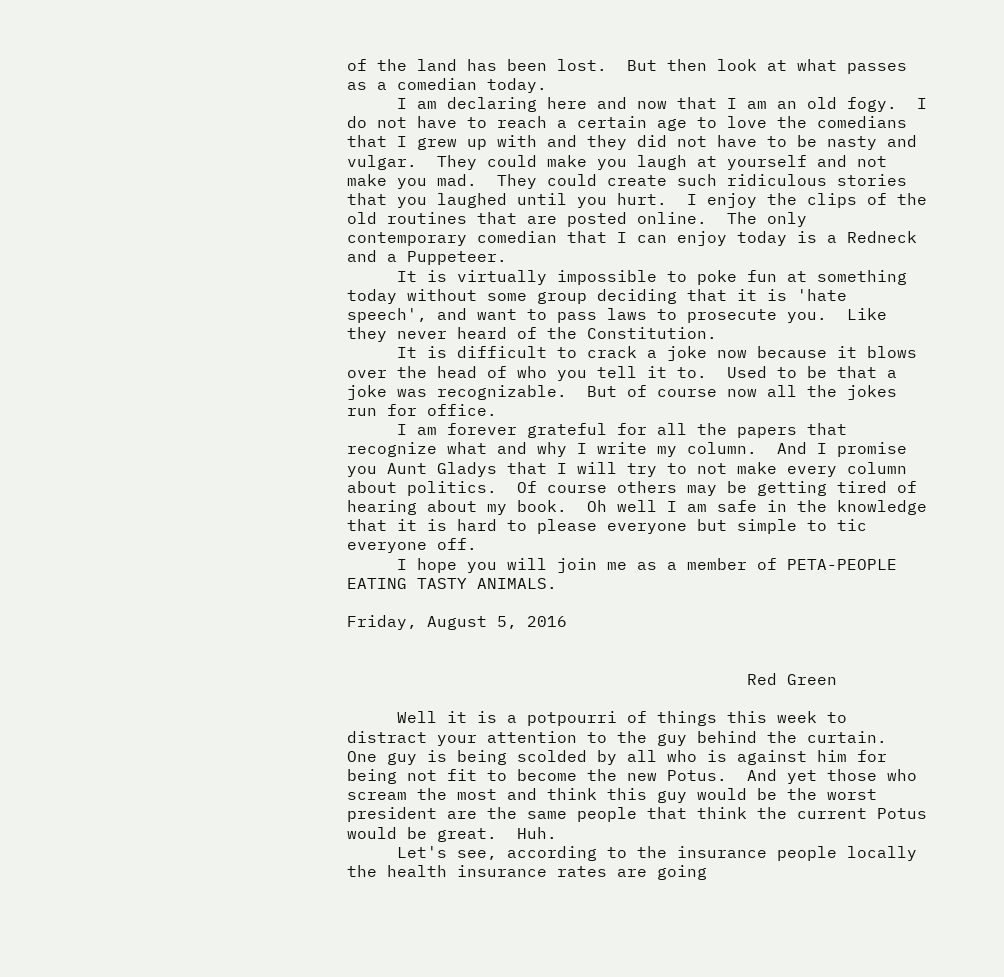of the land has been lost.  But then look at what passes as a comedian today.
     I am declaring here and now that I am an old fogy.  I do not have to reach a certain age to love the comedians that I grew up with and they did not have to be nasty and vulgar.  They could make you laugh at yourself and not make you mad.  They could create such ridiculous stories that you laughed until you hurt.  I enjoy the clips of the old routines that are posted online.  The only contemporary comedian that I can enjoy today is a Redneck and a Puppeteer.
     It is virtually impossible to poke fun at something today without some group deciding that it is 'hate speech', and want to pass laws to prosecute you.  Like they never heard of the Constitution.
     It is difficult to crack a joke now because it blows over the head of who you tell it to.  Used to be that a joke was recognizable.  But of course now all the jokes run for office.
     I am forever grateful for all the papers that recognize what and why I write my column.  And I promise you Aunt Gladys that I will try to not make every column about politics.  Of course others may be getting tired of hearing about my book.  Oh well I am safe in the knowledge that it is hard to please everyone but simple to tic everyone off.
     I hope you will join me as a member of PETA-PEOPLE EATING TASTY ANIMALS.

Friday, August 5, 2016


                                        Red Green

     Well it is a potpourri of things this week to distract your attention to the guy behind the curtain.  One guy is being scolded by all who is against him for being not fit to become the new Potus.  And yet those who scream the most and think this guy would be the worst president are the same people that think the current Potus would be great.  Huh.
     Let's see, according to the insurance people locally the health insurance rates are going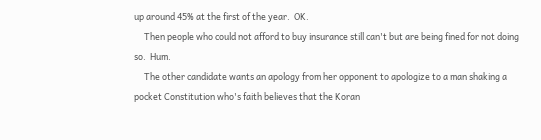up around 45% at the first of the year.  OK.
     Then people who could not afford to buy insurance still can't but are being fined for not doing so.  Hum.
     The other candidate wants an apology from her opponent to apologize to a man shaking a pocket Constitution who's faith believes that the Koran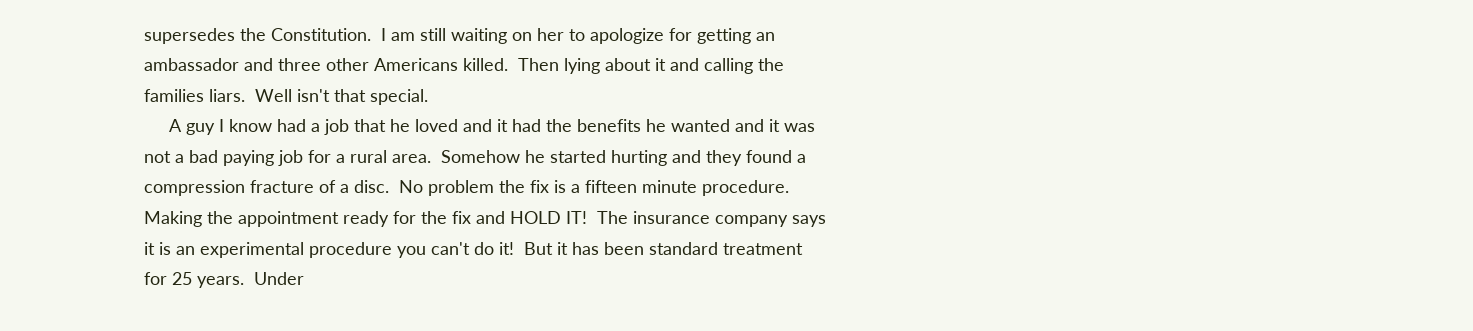supersedes the Constitution.  I am still waiting on her to apologize for getting an ambassador and three other Americans killed.  Then lying about it and calling the families liars.  Well isn't that special.
     A guy I know had a job that he loved and it had the benefits he wanted and it was not a bad paying job for a rural area.  Somehow he started hurting and they found a compression fracture of a disc.  No problem the fix is a fifteen minute procedure.  Making the appointment ready for the fix and HOLD IT!  The insurance company says it is an experimental procedure you can't do it!  But it has been standard treatment for 25 years.  Under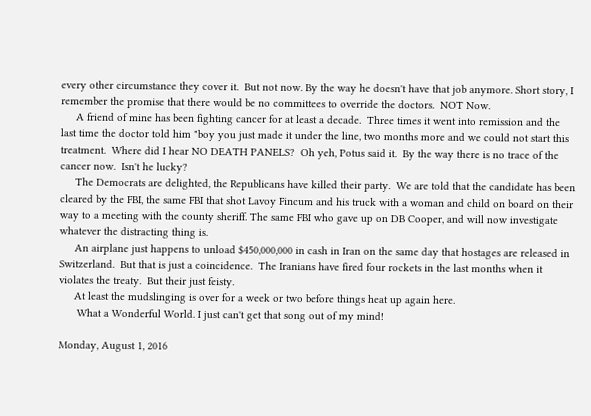every other circumstance they cover it.  But not now. By the way he doesn't have that job anymore. Short story, I remember the promise that there would be no committees to override the doctors.  NOT Now.
     A friend of mine has been fighting cancer for at least a decade.  Three times it went into remission and the last time the doctor told him "boy you just made it under the line, two months more and we could not start this treatment.  Where did I hear NO DEATH PANELS?  Oh yeh, Potus said it.  By the way there is no trace of the cancer now.  Isn't he lucky?
     The Democrats are delighted, the Republicans have killed their party.  We are told that the candidate has been cleared by the FBI, the same FBI that shot Lavoy Fincum and his truck with a woman and child on board on their way to a meeting with the county sheriff. The same FBI who gave up on DB Cooper, and will now investigate whatever the distracting thing is.
     An airplane just happens to unload $450,000,000 in cash in Iran on the same day that hostages are released in Switzerland.  But that is just a coincidence.  The Iranians have fired four rockets in the last months when it violates the treaty.  But their just feisty.
     At least the mudslinging is over for a week or two before things heat up again here.
      What a Wonderful World. I just can't get that song out of my mind!

Monday, August 1, 2016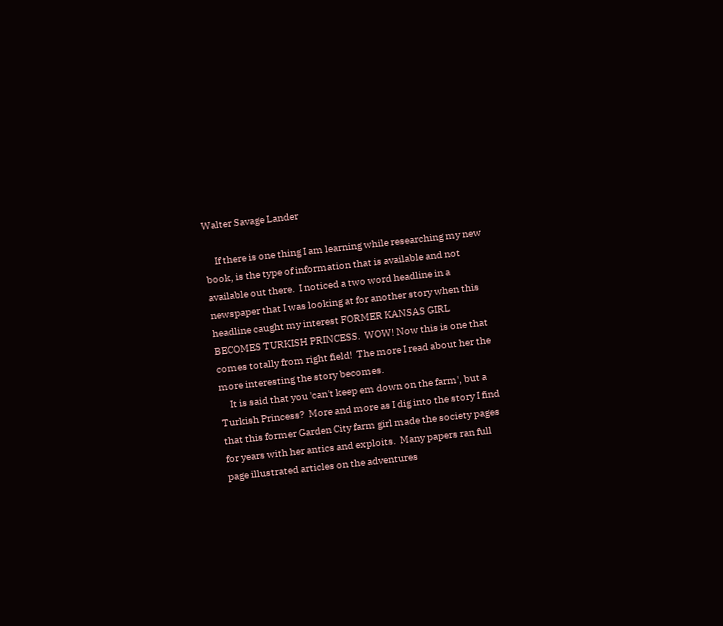Walter Savage Lander

     If there is one thing I am learning while researching my new book, is the type of information that is available and not available out there.  I noticed a two word headline in a newspaper that I was looking at for another story when this headline caught my interest FORMER KANSAS GIRL BECOMES TURKISH PRINCESS.  WOW! Now this is one that comes totally from right field!  The more I read about her the more interesting the story becomes.
     It is said that you 'can't keep em down on the farm', but a Turkish Princess?  More and more as I dig into the story I find that this former Garden City farm girl made the society pages for years with her antics and exploits.  Many papers ran full page illustrated articles on the adventures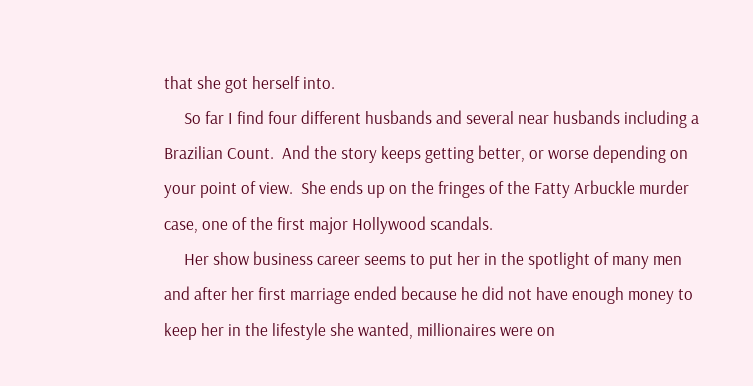that she got herself into.
     So far I find four different husbands and several near husbands including a Brazilian Count.  And the story keeps getting better, or worse depending on your point of view.  She ends up on the fringes of the Fatty Arbuckle murder case, one of the first major Hollywood scandals.
     Her show business career seems to put her in the spotlight of many men and after her first marriage ended because he did not have enough money to keep her in the lifestyle she wanted, millionaires were on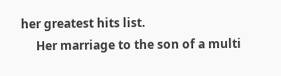her greatest hits list.
     Her marriage to the son of a multi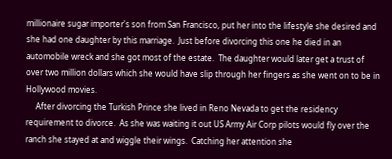millionaire sugar importer's son from San Francisco, put her into the lifestyle she desired and she had one daughter by this marriage.  Just before divorcing this one he died in an automobile wreck and she got most of the estate.  The daughter would later get a trust of over two million dollars which she would have slip through her fingers as she went on to be in Hollywood movies.
     After divorcing the Turkish Prince she lived in Reno Nevada to get the residency requirement to divorce.  As she was waiting it out US Army Air Corp pilots would fly over the ranch she stayed at and wiggle their wings.  Catching her attention she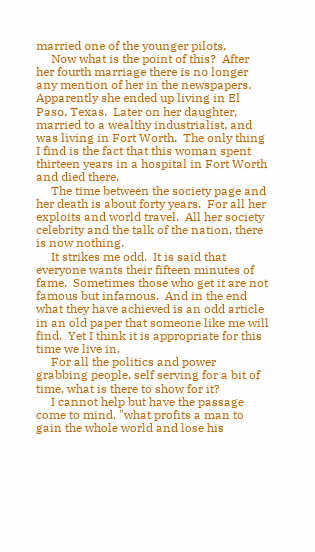married one of the younger pilots.
     Now what is the point of this?  After her fourth marriage there is no longer any mention of her in the newspapers.  Apparently she ended up living in El Paso, Texas.  Later on her daughter, married to a wealthy industrialist, and was living in Fort Worth.  The only thing I find is the fact that this woman spent thirteen years in a hospital in Fort Worth and died there.
     The time between the society page and her death is about forty years.  For all her exploits and world travel.  All her society celebrity and the talk of the nation, there is now nothing.
     It strikes me odd.  It is said that everyone wants their fifteen minutes of fame.  Sometimes those who get it are not famous but infamous.  And in the end what they have achieved is an odd article in an old paper that someone like me will find.  Yet I think it is appropriate for this time we live in.
     For all the politics and power grabbing people, self serving for a bit of time, what is there to show for it?
     I cannot help but have the passage come to mind, "what profits a man to gain the whole world and lose his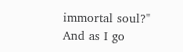immortal soul?"  And as I go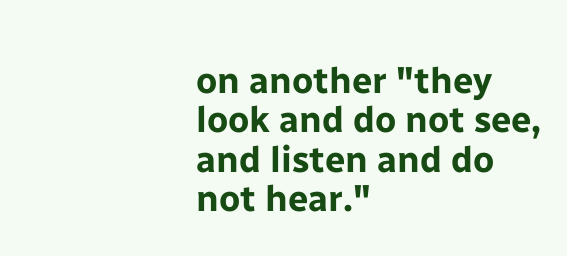on another "they look and do not see, and listen and do not hear."